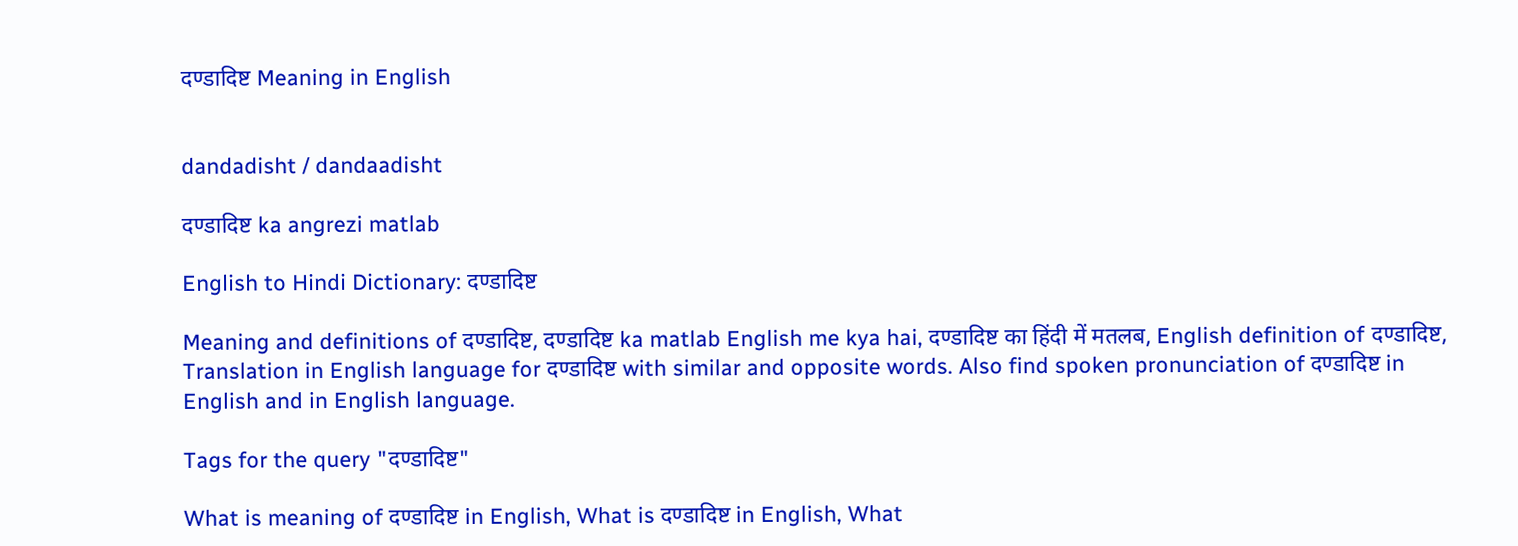दण्डादिष्ट Meaning in English


dandadisht / dandaadisht

दण्डादिष्ट ka angrezi matlab

English to Hindi Dictionary: दण्डादिष्ट

Meaning and definitions of दण्डादिष्ट, दण्डादिष्ट ka matlab English me kya hai, दण्डादिष्ट का हिंदी में मतलब, English definition of दण्डादिष्ट, Translation in English language for दण्डादिष्ट with similar and opposite words. Also find spoken pronunciation of दण्डादिष्ट in English and in English language.

Tags for the query "दण्डादिष्ट"

What is meaning of दण्डादिष्ट in English, What is दण्डादिष्ट in English, What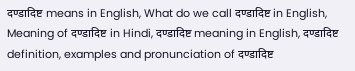दण्डादिष्ट means in English, What do we call दण्डादिष्ट in English, Meaning of दण्डादिष्ट in Hindi, दण्डादिष्ट meaning in English, दण्डादिष्ट definition, examples and pronunciation of दण्डादिष्ट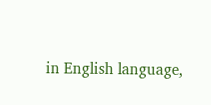in English language,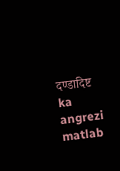दण्डादिष्ट ka angrezi matlab